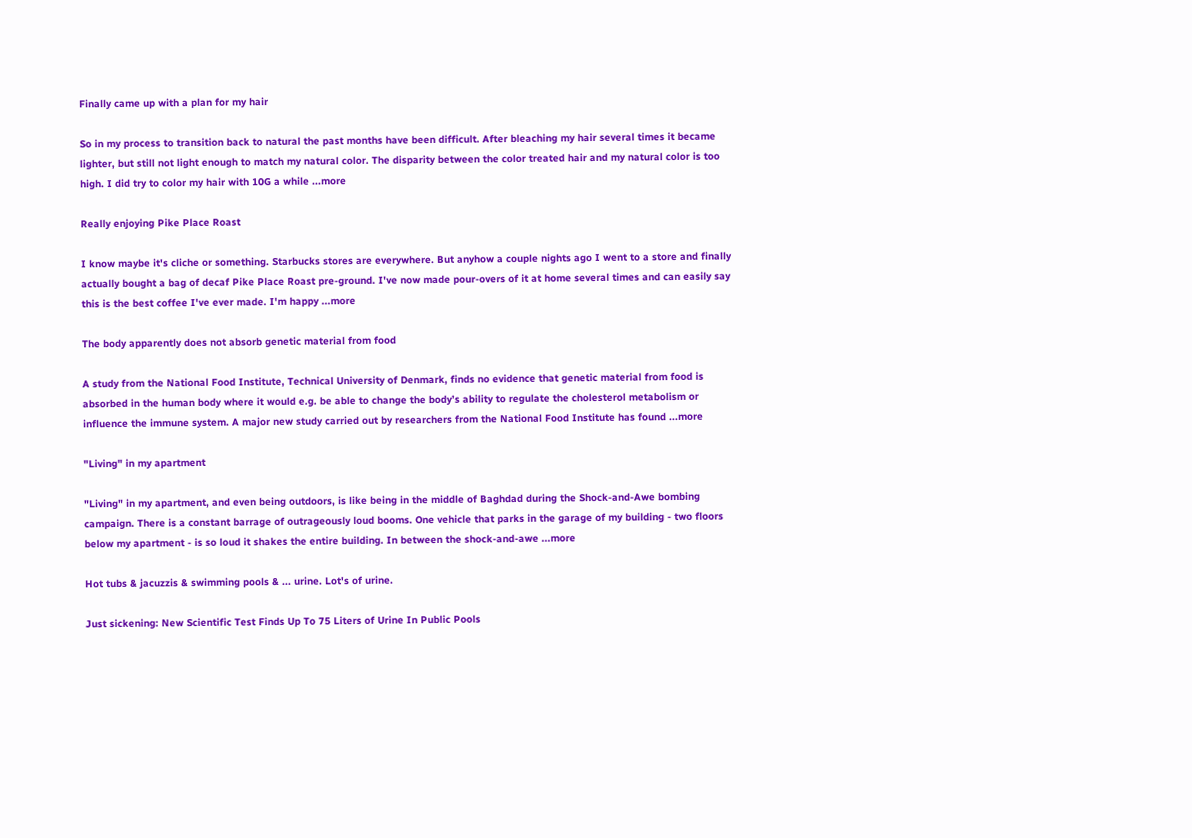Finally came up with a plan for my hair

So in my process to transition back to natural the past months have been difficult. After bleaching my hair several times it became lighter, but still not light enough to match my natural color. The disparity between the color treated hair and my natural color is too high. I did try to color my hair with 10G a while ...more

Really enjoying Pike Place Roast

I know maybe it's cliche or something. Starbucks stores are everywhere. But anyhow a couple nights ago I went to a store and finally actually bought a bag of decaf Pike Place Roast pre-ground. I've now made pour-overs of it at home several times and can easily say this is the best coffee I've ever made. I'm happy ...more

The body apparently does not absorb genetic material from food

A study from the National Food Institute, Technical University of Denmark, finds no evidence that genetic material from food is absorbed in the human body where it would e.g. be able to change the body’s ability to regulate the cholesterol metabolism or influence the immune system. A major new study carried out by researchers from the National Food Institute has found ...more

"Living" in my apartment

"Living" in my apartment, and even being outdoors, is like being in the middle of Baghdad during the Shock-and-Awe bombing campaign. There is a constant barrage of outrageously loud booms. One vehicle that parks in the garage of my building - two floors below my apartment - is so loud it shakes the entire building. In between the shock-and-awe ...more

Hot tubs & jacuzzis & swimming pools & ... urine. Lot's of urine.

Just sickening: New Scientific Test Finds Up To 75 Liters of Urine In Public Pools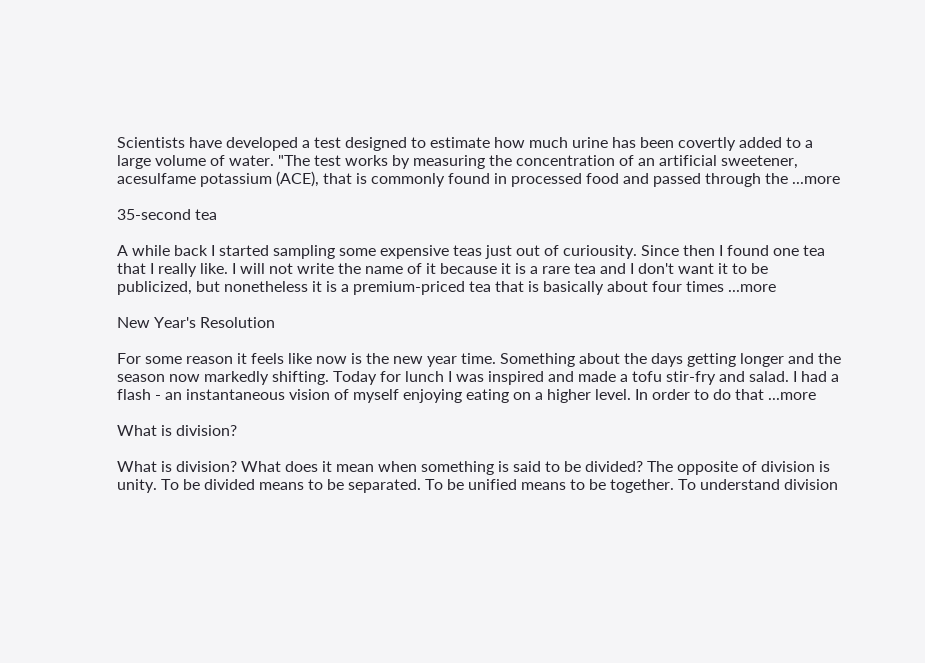Scientists have developed a test designed to estimate how much urine has been covertly added to a large volume of water. "The test works by measuring the concentration of an artificial sweetener, acesulfame potassium (ACE), that is commonly found in processed food and passed through the ...more

35-second tea

A while back I started sampling some expensive teas just out of curiousity. Since then I found one tea that I really like. I will not write the name of it because it is a rare tea and I don't want it to be publicized, but nonetheless it is a premium-priced tea that is basically about four times ...more

New Year's Resolution

For some reason it feels like now is the new year time. Something about the days getting longer and the season now markedly shifting. Today for lunch I was inspired and made a tofu stir-fry and salad. I had a flash - an instantaneous vision of myself enjoying eating on a higher level. In order to do that ...more

What is division?

What is division? What does it mean when something is said to be divided? The opposite of division is unity. To be divided means to be separated. To be unified means to be together. To understand division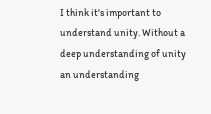I think it's important to understand unity. Without a deep understanding of unity an understanding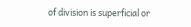of division is superficial or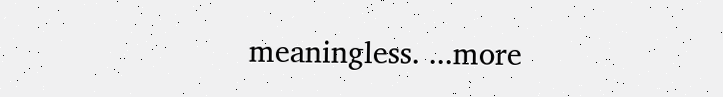meaningless. ...more